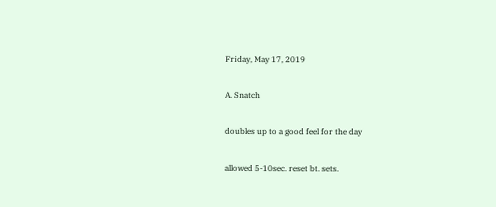Friday, May 17, 2019

A. Snatch

doubles up to a good feel for the day

allowed 5-10sec. reset bt. sets.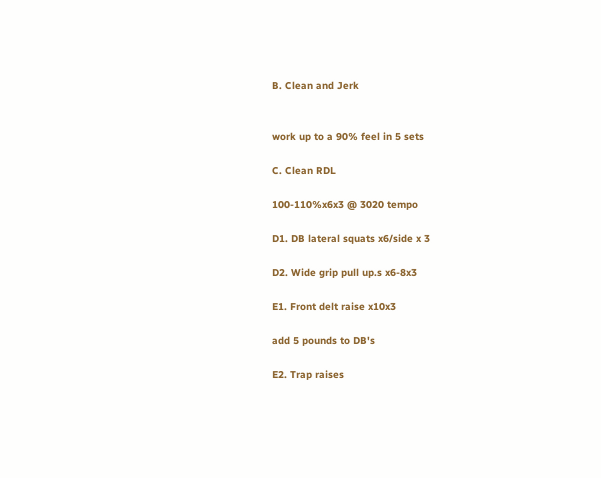B. Clean and Jerk


work up to a 90% feel in 5 sets

C. Clean RDL

100-110%x6x3 @ 3020 tempo

D1. DB lateral squats x6/side x 3

D2. Wide grip pull up.s x6-8x3

E1. Front delt raise x10x3

add 5 pounds to DB's

E2. Trap raises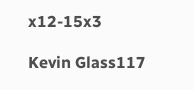x12-15x3

Kevin Glass117